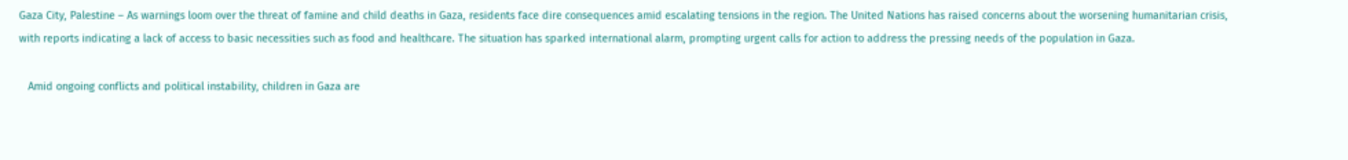Gaza City, Palestine – As warnings loom over the threat of famine and child deaths in Gaza, residents face dire consequences amid escalating tensions in the region. The United Nations has raised concerns about the worsening humanitarian crisis, with reports indicating a lack of access to basic necessities such as food and healthcare. The situation has sparked international alarm, prompting urgent calls for action to address the pressing needs of the population in Gaza.

   Amid ongoing conflicts and political instability, children in Gaza are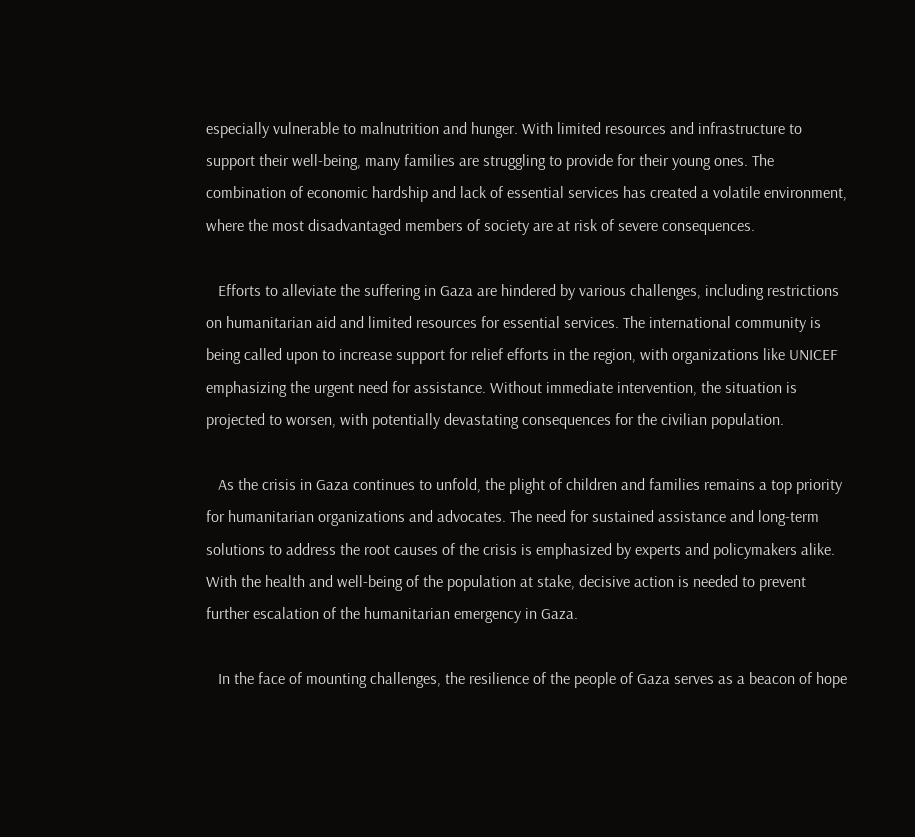especially vulnerable to malnutrition and hunger. With limited resources and infrastructure to support their well-being, many families are struggling to provide for their young ones. The combination of economic hardship and lack of essential services has created a volatile environment, where the most disadvantaged members of society are at risk of severe consequences.

   Efforts to alleviate the suffering in Gaza are hindered by various challenges, including restrictions on humanitarian aid and limited resources for essential services. The international community is being called upon to increase support for relief efforts in the region, with organizations like UNICEF emphasizing the urgent need for assistance. Without immediate intervention, the situation is projected to worsen, with potentially devastating consequences for the civilian population.

   As the crisis in Gaza continues to unfold, the plight of children and families remains a top priority for humanitarian organizations and advocates. The need for sustained assistance and long-term solutions to address the root causes of the crisis is emphasized by experts and policymakers alike. With the health and well-being of the population at stake, decisive action is needed to prevent further escalation of the humanitarian emergency in Gaza.

   In the face of mounting challenges, the resilience of the people of Gaza serves as a beacon of hope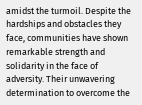amidst the turmoil. Despite the hardships and obstacles they face, communities have shown remarkable strength and solidarity in the face of adversity. Their unwavering determination to overcome the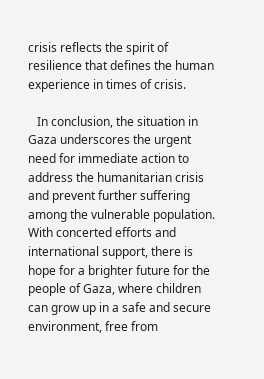crisis reflects the spirit of resilience that defines the human experience in times of crisis.

   In conclusion, the situation in Gaza underscores the urgent need for immediate action to address the humanitarian crisis and prevent further suffering among the vulnerable population. With concerted efforts and international support, there is hope for a brighter future for the people of Gaza, where children can grow up in a safe and secure environment, free from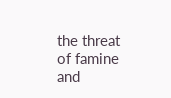the threat of famine and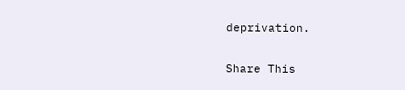deprivation.

Share This